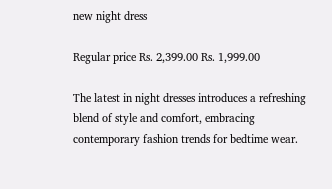new night dress

Regular price Rs. 2,399.00 Rs. 1,999.00

The latest in night dresses introduces a refreshing blend of style and comfort, embracing contemporary fashion trends for bedtime wear.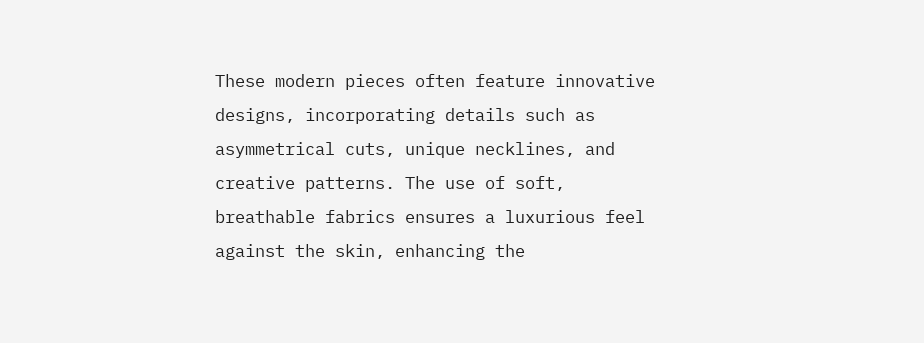These modern pieces often feature innovative designs, incorporating details such as asymmetrical cuts, unique necklines, and creative patterns. The use of soft, breathable fabrics ensures a luxurious feel against the skin, enhancing the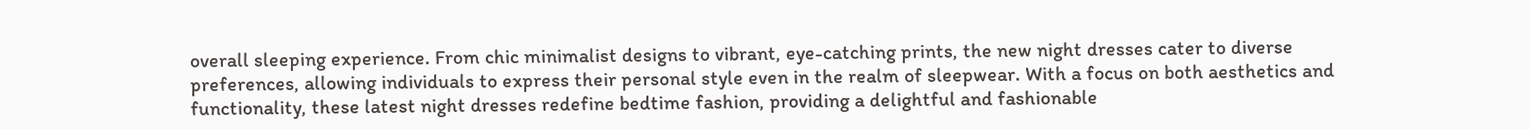overall sleeping experience. From chic minimalist designs to vibrant, eye-catching prints, the new night dresses cater to diverse preferences, allowing individuals to express their personal style even in the realm of sleepwear. With a focus on both aesthetics and functionality, these latest night dresses redefine bedtime fashion, providing a delightful and fashionable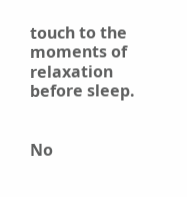touch to the moments of relaxation before sleep.


No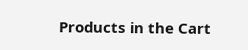Products in the Cart